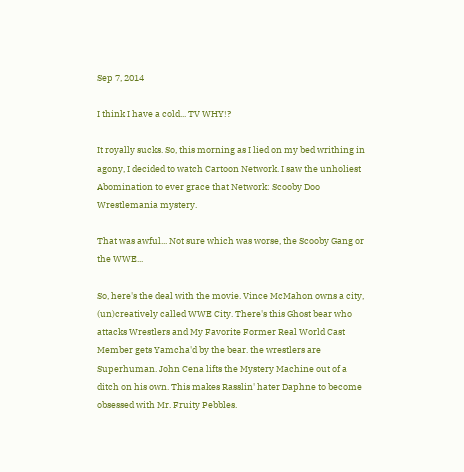Sep 7, 2014

I think I have a cold... TV WHY!?

It royally sucks. So, this morning as I lied on my bed writhing in agony, I decided to watch Cartoon Network. I saw the unholiest Abomination to ever grace that Network: Scooby Doo Wrestlemania mystery.

That was awful... Not sure which was worse, the Scooby Gang or the WWE...

So, here's the deal with the movie. Vince McMahon owns a city, (un)creatively called WWE City. There's this Ghost bear who attacks Wrestlers and My Favorite Former Real World Cast Member gets Yamcha'd by the bear. the wrestlers are Superhuman. John Cena lifts the Mystery Machine out of a ditch on his own. This makes Rasslin' hater Daphne to become obsessed with Mr. Fruity Pebbles.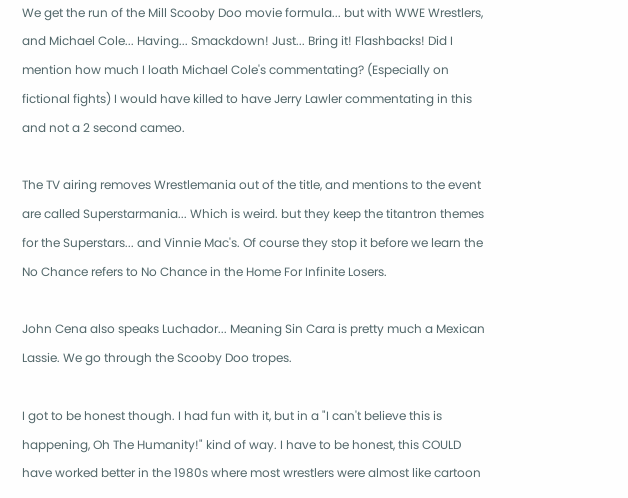We get the run of the Mill Scooby Doo movie formula... but with WWE Wrestlers, and Michael Cole... Having... Smackdown! Just... Bring it! Flashbacks! Did I mention how much I loath Michael Cole's commentating? (Especially on fictional fights) I would have killed to have Jerry Lawler commentating in this and not a 2 second cameo.

The TV airing removes Wrestlemania out of the title, and mentions to the event are called Superstarmania... Which is weird. but they keep the titantron themes for the Superstars... and Vinnie Mac's. Of course they stop it before we learn the No Chance refers to No Chance in the Home For Infinite Losers.

John Cena also speaks Luchador... Meaning Sin Cara is pretty much a Mexican Lassie. We go through the Scooby Doo tropes.

I got to be honest though. I had fun with it, but in a "I can't believe this is happening, Oh The Humanity!" kind of way. I have to be honest, this COULD have worked better in the 1980s where most wrestlers were almost like cartoon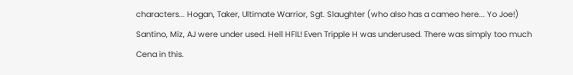characters... Hogan, Taker, Ultimate Warrior, Sgt. Slaughter (who also has a cameo here... Yo Joe!) Santino, Miz, AJ were under used. Hell HFIL! Even Tripple H was underused. There was simply too much Cena in this.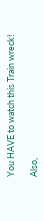You HAVE to watch this Train wreck!

Also,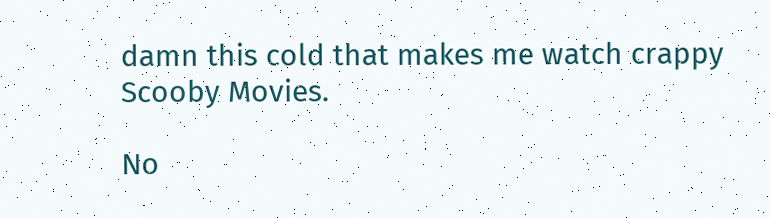damn this cold that makes me watch crappy Scooby Movies.

No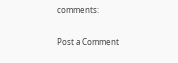comments:

Post a Comment